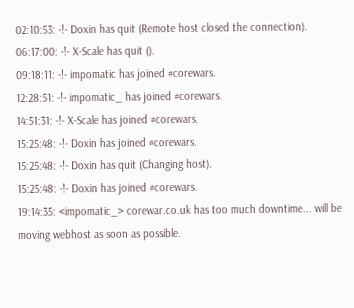02:10:53: -!- Doxin has quit (Remote host closed the connection).
06:17:00: -!- X-Scale has quit ().
09:18:11: -!- impomatic has joined #corewars.
12:28:51: -!- impomatic_ has joined #corewars.
14:51:31: -!- X-Scale has joined #corewars.
15:25:48: -!- Doxin has joined #corewars.
15:25:48: -!- Doxin has quit (Changing host).
15:25:48: -!- Doxin has joined #corewars.
19:14:35: <impomatic_> corewar.co.uk has too much downtime... will be moving webhost as soon as possible.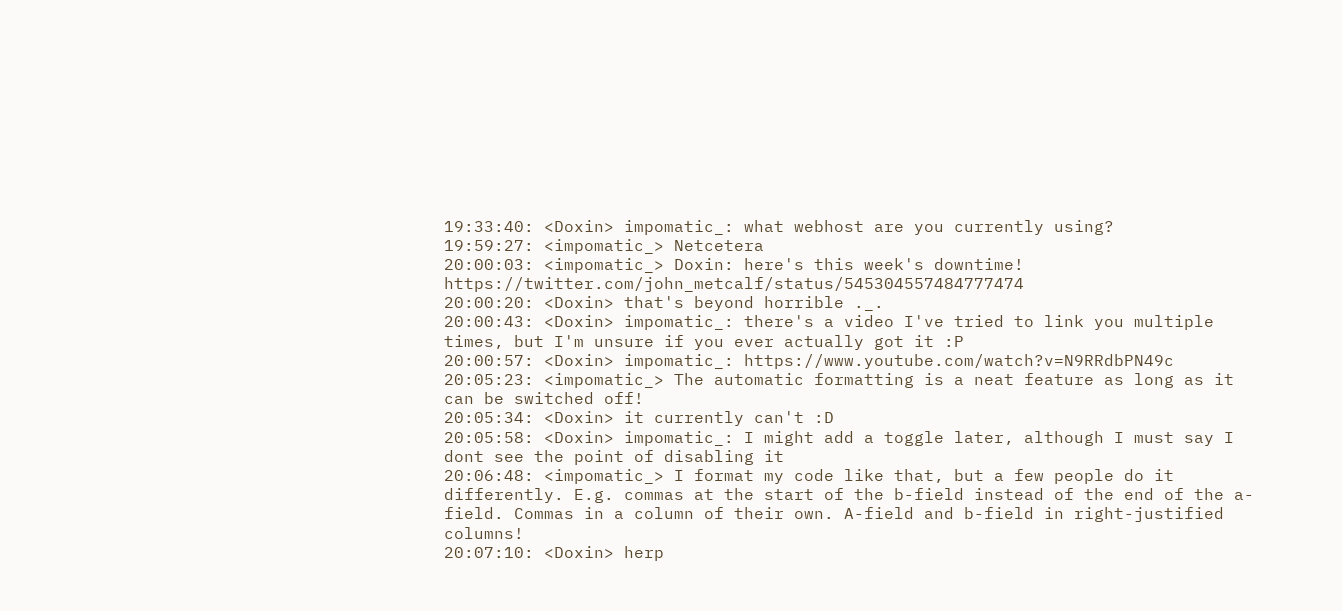19:33:40: <Doxin> impomatic_: what webhost are you currently using?
19:59:27: <impomatic_> Netcetera
20:00:03: <impomatic_> Doxin: here's this week's downtime! https://twitter.com/john_metcalf/status/545304557484777474
20:00:20: <Doxin> that's beyond horrible ._.
20:00:43: <Doxin> impomatic_: there's a video I've tried to link you multiple times, but I'm unsure if you ever actually got it :P
20:00:57: <Doxin> impomatic_: https://www.youtube.com/watch?v=N9RRdbPN49c
20:05:23: <impomatic_> The automatic formatting is a neat feature as long as it can be switched off!
20:05:34: <Doxin> it currently can't :D
20:05:58: <Doxin> impomatic_: I might add a toggle later, although I must say I dont see the point of disabling it
20:06:48: <impomatic_> I format my code like that, but a few people do it differently. E.g. commas at the start of the b-field instead of the end of the a-field. Commas in a column of their own. A-field and b-field in right-justified columns!
20:07:10: <Doxin> herp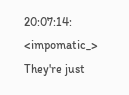20:07:14: <impomatic_> They're just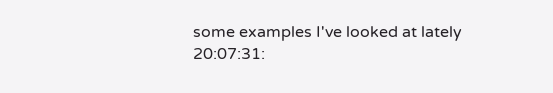some examples I've looked at lately
20:07:31: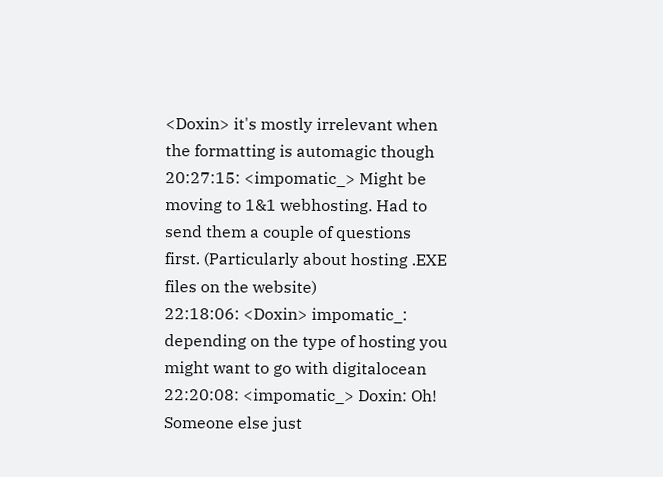<Doxin> it's mostly irrelevant when the formatting is automagic though
20:27:15: <impomatic_> Might be moving to 1&1 webhosting. Had to send them a couple of questions first. (Particularly about hosting .EXE files on the website)
22:18:06: <Doxin> impomatic_: depending on the type of hosting you might want to go with digitalocean
22:20:08: <impomatic_> Doxin: Oh! Someone else just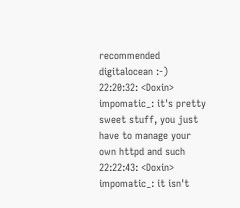recommended digitalocean :-)
22:20:32: <Doxin> impomatic_: it's pretty sweet stuff, you just have to manage your own httpd and such
22:22:43: <Doxin> impomatic_: it isn't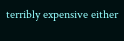terribly expensive either